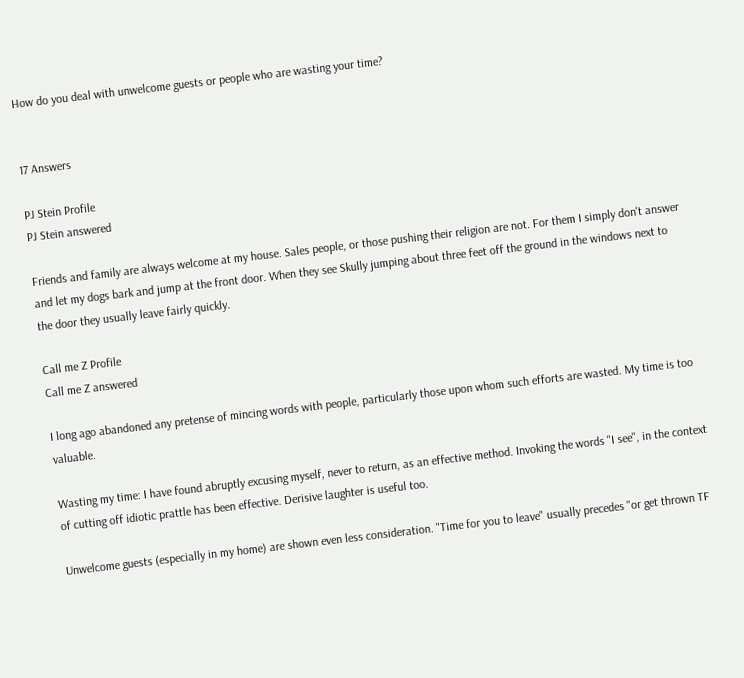How do you deal with unwelcome guests or people who are wasting your time?


17 Answers

PJ Stein Profile
PJ Stein answered

Friends and family are always welcome at my house. Sales people, or those pushing their religion are not. For them I simply don't answer and let my dogs bark and jump at the front door. When they see Skully jumping about three feet off the ground in the windows next to the door they usually leave fairly quickly.

Call me Z Profile
Call me Z answered

I long ago abandoned any pretense of mincing words with people, particularly those upon whom such efforts are wasted. My time is too valuable.

Wasting my time: I have found abruptly excusing myself, never to return, as an effective method. Invoking the words "I see", in the context of cutting off idiotic prattle has been effective. Derisive laughter is useful too.

Unwelcome guests (especially in my home) are shown even less consideration. "Time for you to leave" usually precedes "or get thrown TF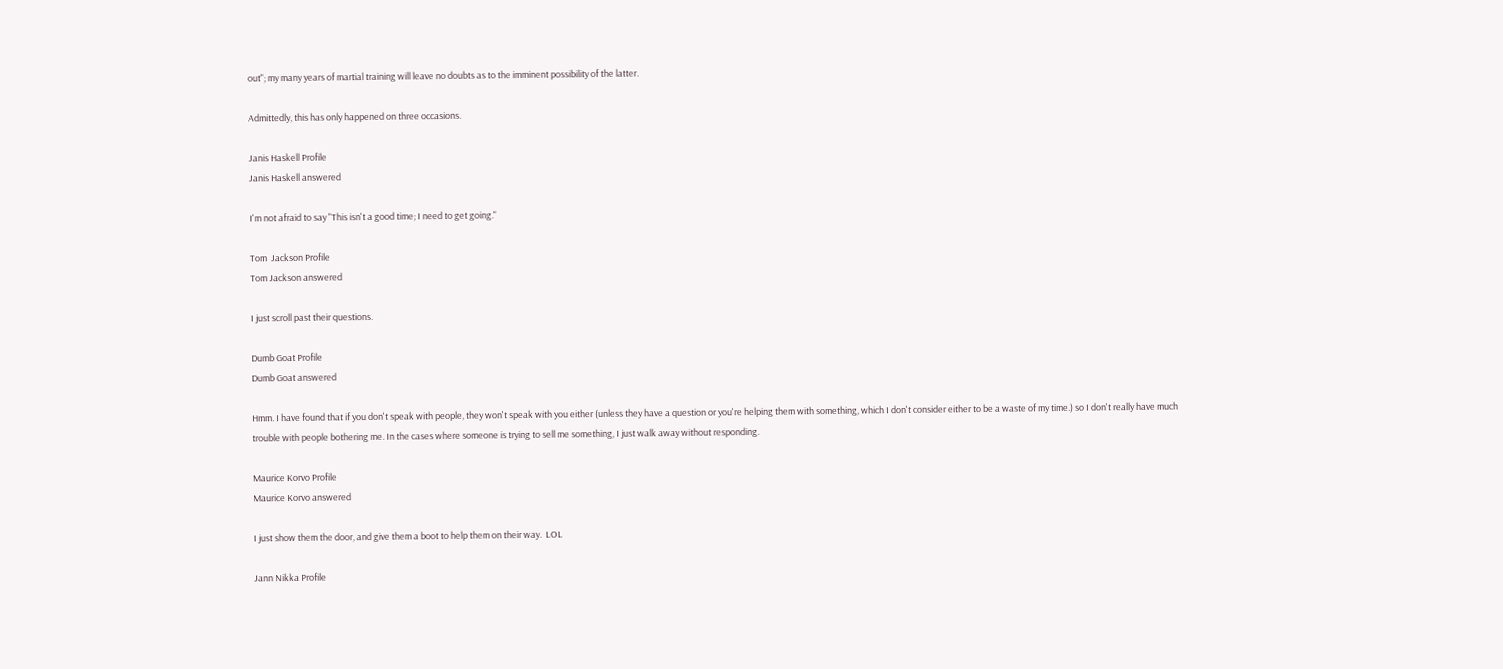out"; my many years of martial training will leave no doubts as to the imminent possibility of the latter.

Admittedly, this has only happened on three occasions.

Janis Haskell Profile
Janis Haskell answered

I'm not afraid to say "This isn't a good time; I need to get going."

Tom  Jackson Profile
Tom Jackson answered

I just scroll past their questions.

Dumb Goat Profile
Dumb Goat answered

Hmm. I have found that if you don't speak with people, they won't speak with you either (unless they have a question or you're helping them with something, which I don't consider either to be a waste of my time.) so I don't really have much trouble with people bothering me. In the cases where someone is trying to sell me something, I just walk away without responding.

Maurice Korvo Profile
Maurice Korvo answered

I just show them the door, and give them a boot to help them on their way.  LOL

Jann Nikka Profile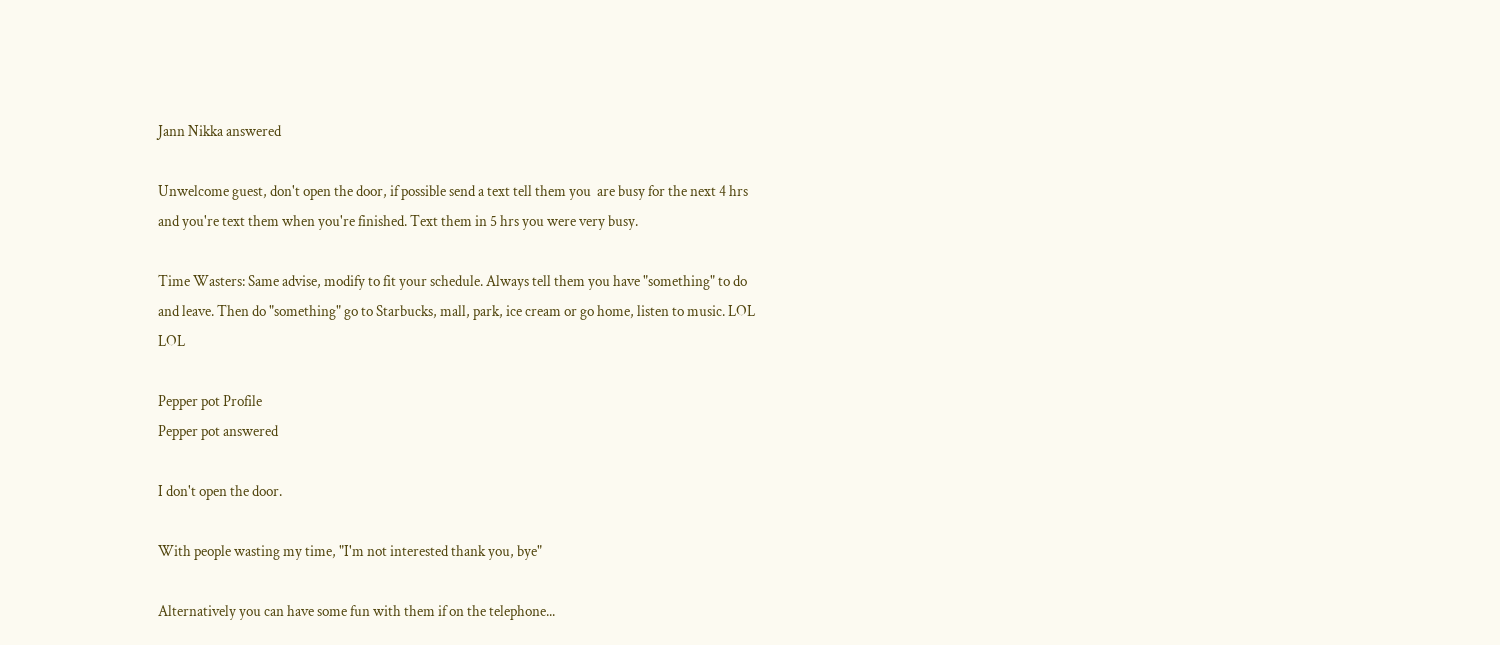Jann Nikka answered

Unwelcome guest, don't open the door, if possible send a text tell them you  are busy for the next 4 hrs and you're text them when you're finished. Text them in 5 hrs you were very busy.

Time Wasters: Same advise, modify to fit your schedule. Always tell them you have "something" to do and leave. Then do "something" go to Starbucks, mall, park, ice cream or go home, listen to music. LOL LOL

Pepper pot Profile
Pepper pot answered

I don't open the door.

With people wasting my time, "I'm not interested thank you, bye"

Alternatively you can have some fun with them if on the telephone...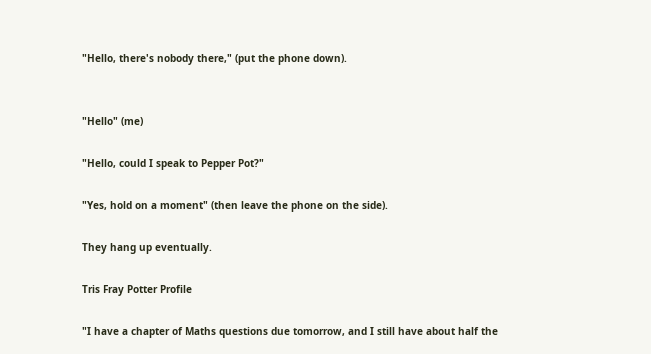"Hello, there's nobody there," (put the phone down).


"Hello" (me)

"Hello, could I speak to Pepper Pot?"

"Yes, hold on a moment" (then leave the phone on the side).

They hang up eventually.

Tris Fray Potter Profile

"I have a chapter of Maths questions due tomorrow, and I still have about half the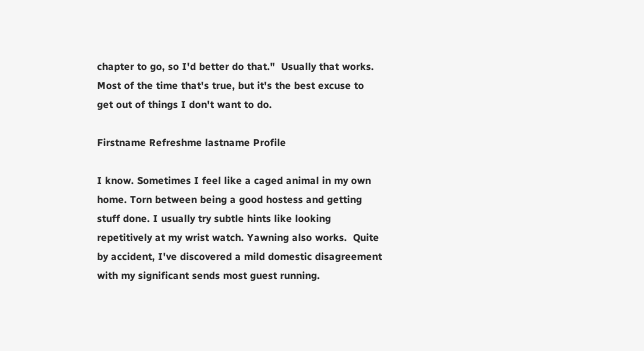chapter to go, so I'd better do that."  Usually that works.  Most of the time that's true, but it's the best excuse to get out of things I don't want to do.

Firstname Refreshme lastname Profile

I know. Sometimes I feel like a caged animal in my own home. Torn between being a good hostess and getting stuff done. I usually try subtle hints like looking repetitively at my wrist watch. Yawning also works.  Quite by accident, I've discovered a mild domestic disagreement with my significant sends most guest running.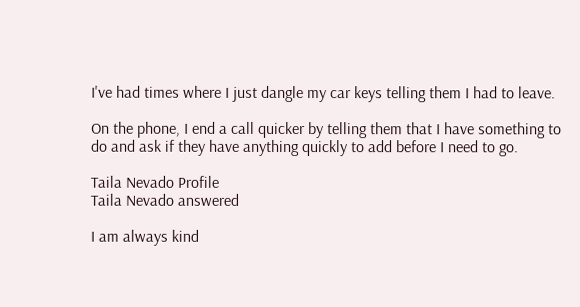I've had times where I just dangle my car keys telling them I had to leave.

On the phone, I end a call quicker by telling them that I have something to do and ask if they have anything quickly to add before I need to go.

Taila Nevado Profile
Taila Nevado answered

I am always kind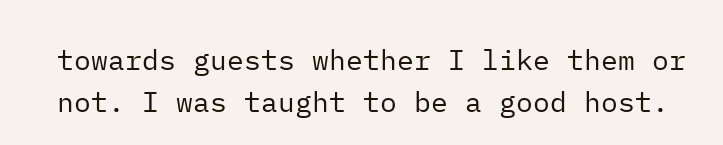towards guests whether I like them or not. I was taught to be a good host.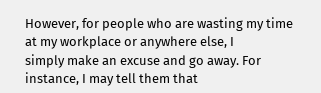However, for people who are wasting my time at my workplace or anywhere else, I
simply make an excuse and go away. For instance, I may tell them that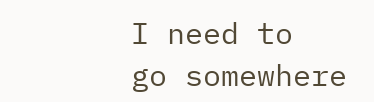I need to
go somewhere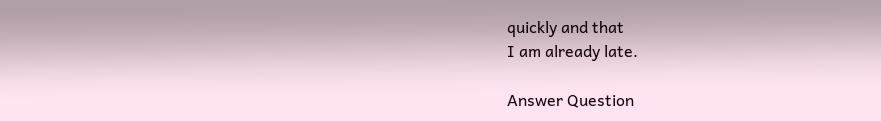quickly and that
I am already late.

Answer Question